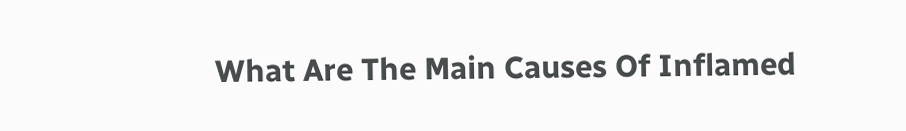What Are The Main Causes Of Inflamed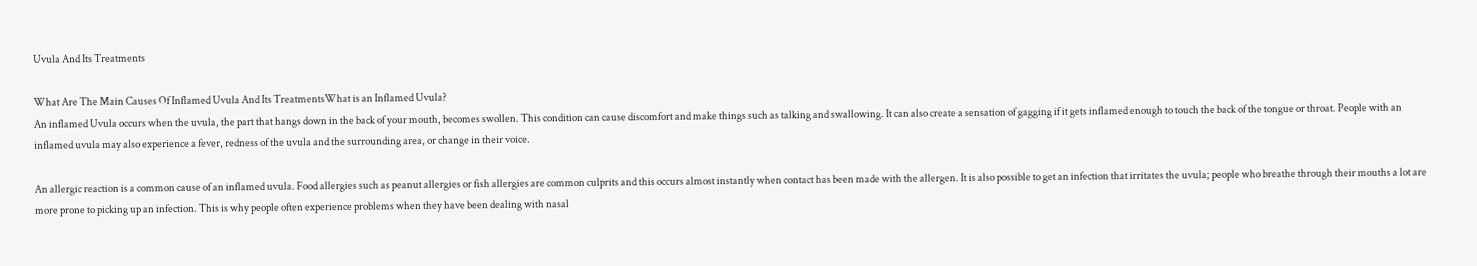Uvula And Its Treatments

What Are The Main Causes Of Inflamed Uvula And Its TreatmentsWhat is an Inflamed Uvula?
An inflamed Uvula occurs when the uvula, the part that hangs down in the back of your mouth, becomes swollen. This condition can cause discomfort and make things such as talking and swallowing. It can also create a sensation of gagging if it gets inflamed enough to touch the back of the tongue or throat. People with an inflamed uvula may also experience a fever, redness of the uvula and the surrounding area, or change in their voice.

An allergic reaction is a common cause of an inflamed uvula. Food allergies such as peanut allergies or fish allergies are common culprits and this occurs almost instantly when contact has been made with the allergen. It is also possible to get an infection that irritates the uvula; people who breathe through their mouths a lot are more prone to picking up an infection. This is why people often experience problems when they have been dealing with nasal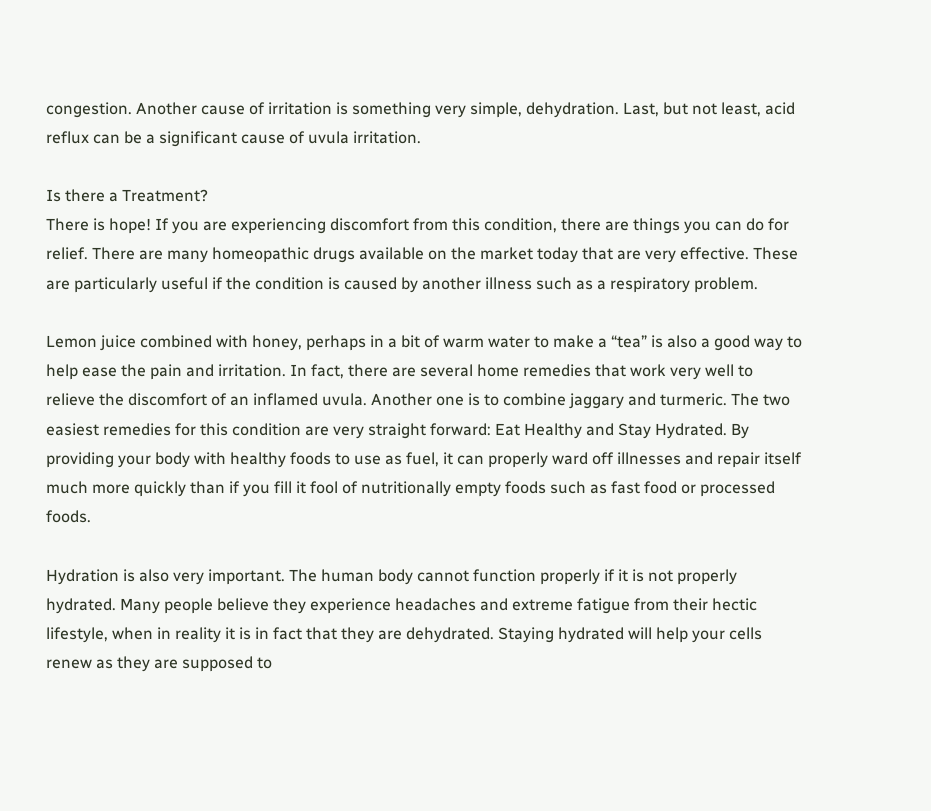congestion. Another cause of irritation is something very simple, dehydration. Last, but not least, acid reflux can be a significant cause of uvula irritation.

Is there a Treatment?
There is hope! If you are experiencing discomfort from this condition, there are things you can do for relief. There are many homeopathic drugs available on the market today that are very effective. These are particularly useful if the condition is caused by another illness such as a respiratory problem.

Lemon juice combined with honey, perhaps in a bit of warm water to make a “tea” is also a good way to help ease the pain and irritation. In fact, there are several home remedies that work very well to relieve the discomfort of an inflamed uvula. Another one is to combine jaggary and turmeric. The two easiest remedies for this condition are very straight forward: Eat Healthy and Stay Hydrated. By providing your body with healthy foods to use as fuel, it can properly ward off illnesses and repair itself much more quickly than if you fill it fool of nutritionally empty foods such as fast food or processed foods.

Hydration is also very important. The human body cannot function properly if it is not properly hydrated. Many people believe they experience headaches and extreme fatigue from their hectic lifestyle, when in reality it is in fact that they are dehydrated. Staying hydrated will help your cells renew as they are supposed to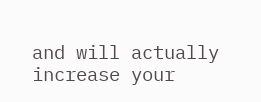and will actually increase your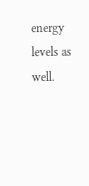energy levels as well.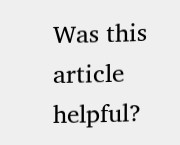Was this article helpful?